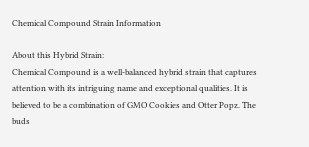Chemical Compound Strain Information

About this Hybrid Strain:
Chemical Compound is a well-balanced hybrid strain that captures attention with its intriguing name and exceptional qualities. It is believed to be a combination of GMO Cookies and Otter Popz. The buds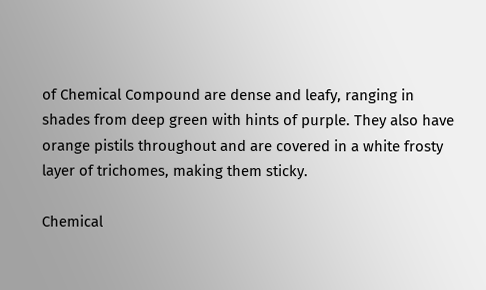of Chemical Compound are dense and leafy, ranging in shades from deep green with hints of purple. They also have orange pistils throughout and are covered in a white frosty layer of trichomes, making them sticky.

Chemical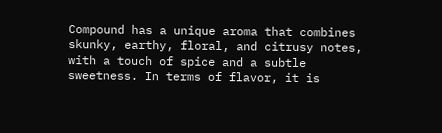Compound has a unique aroma that combines skunky, earthy, floral, and citrusy notes, with a touch of spice and a subtle sweetness. In terms of flavor, it is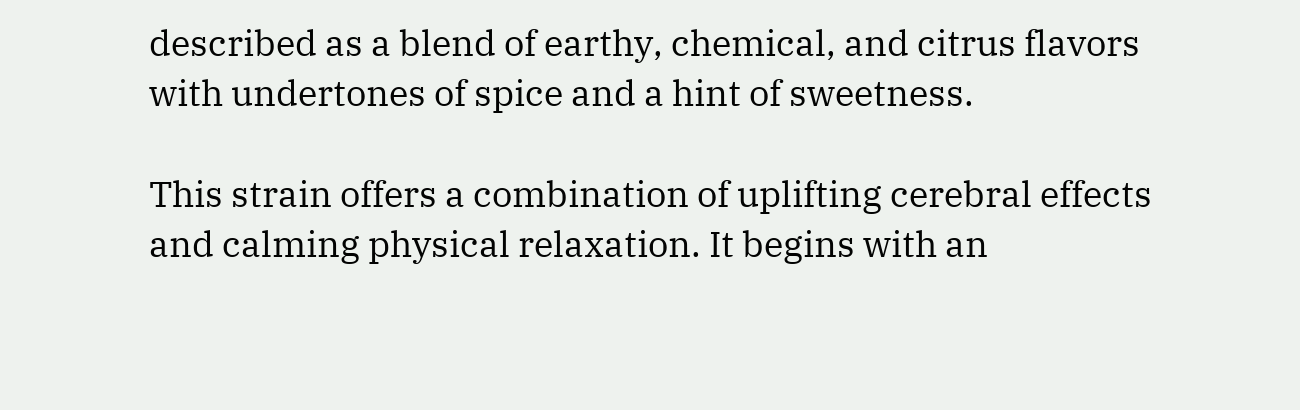described as a blend of earthy, chemical, and citrus flavors with undertones of spice and a hint of sweetness.

This strain offers a combination of uplifting cerebral effects and calming physical relaxation. It begins with an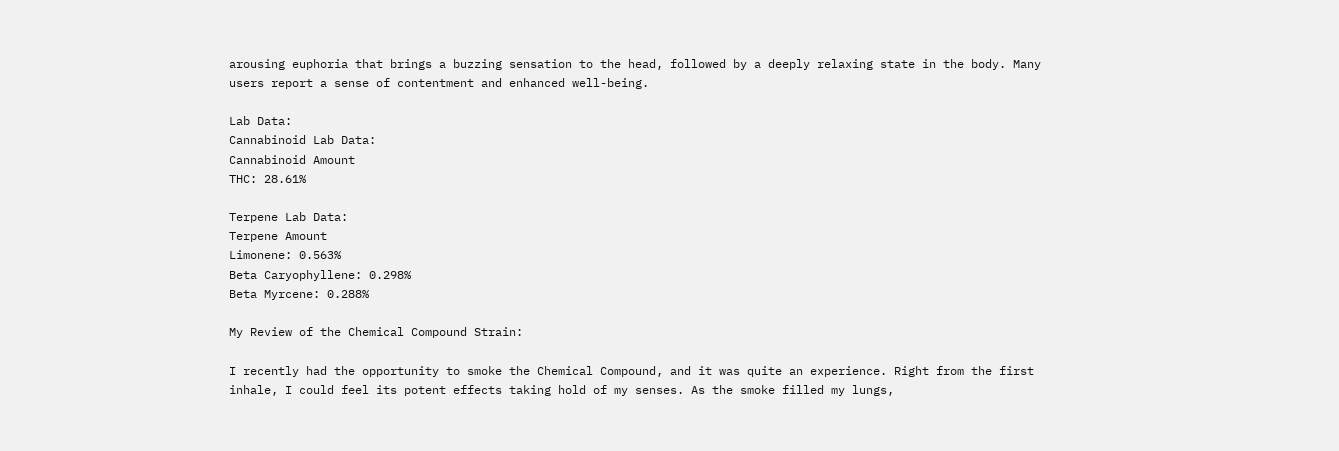arousing euphoria that brings a buzzing sensation to the head, followed by a deeply relaxing state in the body. Many users report a sense of contentment and enhanced well-being.

Lab Data:
Cannabinoid Lab Data:
Cannabinoid Amount
THC: 28.61%

Terpene Lab Data:
Terpene Amount
Limonene: 0.563%
Beta Caryophyllene: 0.298%
Beta Myrcene: 0.288%

My Review of the Chemical Compound Strain:

I recently had the opportunity to smoke the Chemical Compound, and it was quite an experience. Right from the first inhale, I could feel its potent effects taking hold of my senses. As the smoke filled my lungs,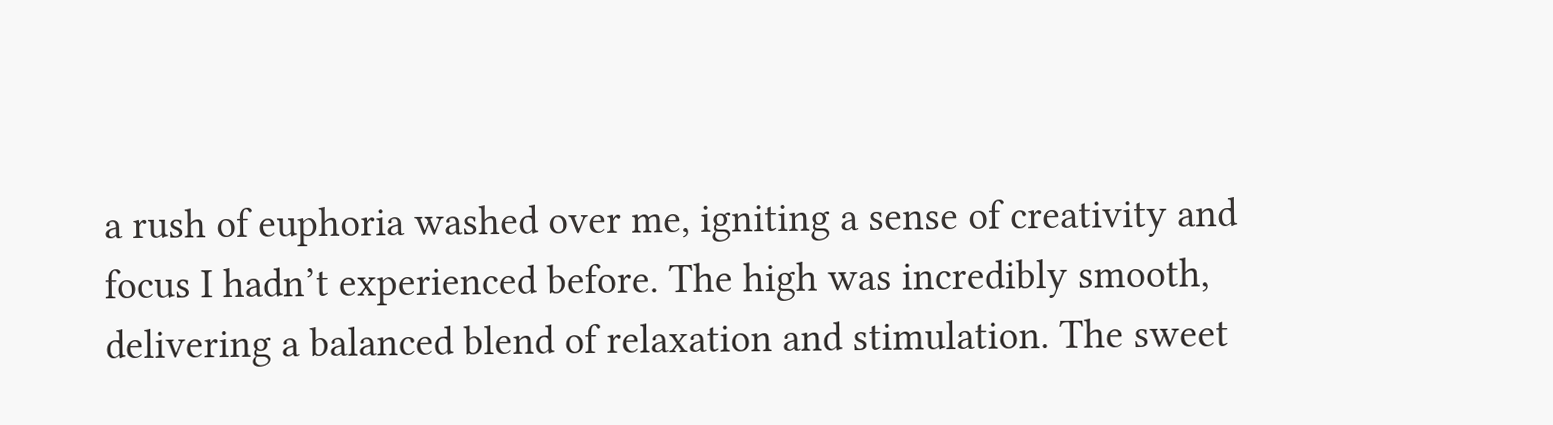a rush of euphoria washed over me, igniting a sense of creativity and focus I hadn’t experienced before. The high was incredibly smooth, delivering a balanced blend of relaxation and stimulation. The sweet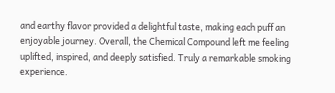and earthy flavor provided a delightful taste, making each puff an enjoyable journey. Overall, the Chemical Compound left me feeling uplifted, inspired, and deeply satisfied. Truly a remarkable smoking experience.